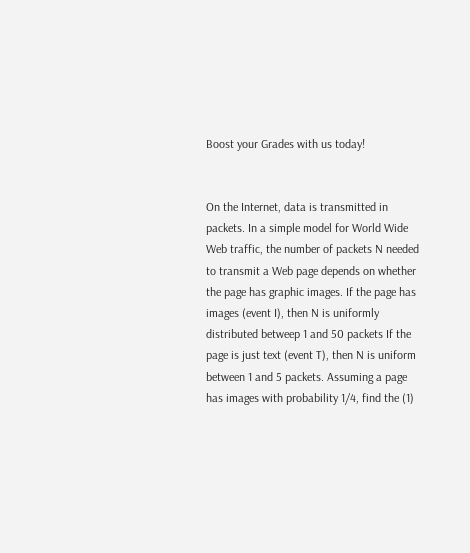Boost your Grades with us today!


On the Internet, data is transmitted in packets. In a simple model for World Wide Web traffic, the number of packets N needed to transmit a Web page depends on whether the page has graphic images. If the page has images (event I), then N is uniformly distributed betweep 1 and 50 packets If the page is just text (event T), then N is uniform between 1 and 5 packets. Assuming a page has images with probability 1/4, find the (1)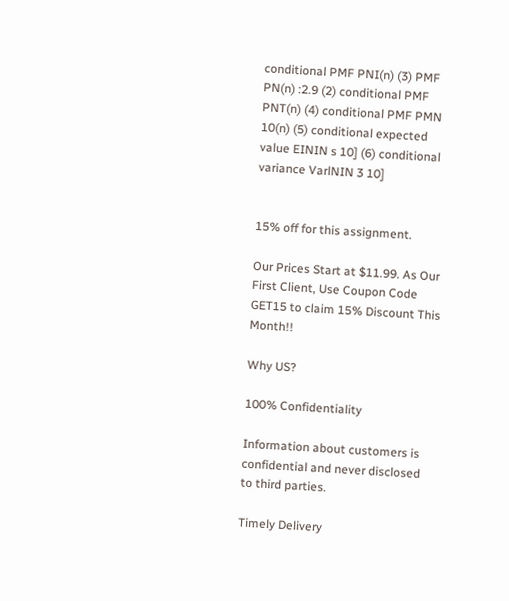conditional PMF PNI(n) (3) PMF PN(n) :2.9 (2) conditional PMF PNT(n) (4) conditional PMF PMN 10(n) (5) conditional expected value EININ s 10] (6) conditional variance VarlNIN 3 10]


15% off for this assignment.

Our Prices Start at $11.99. As Our First Client, Use Coupon Code GET15 to claim 15% Discount This Month!!

Why US?

100% Confidentiality

Information about customers is confidential and never disclosed to third parties.

Timely Delivery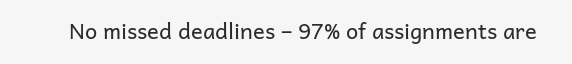No missed deadlines – 97% of assignments are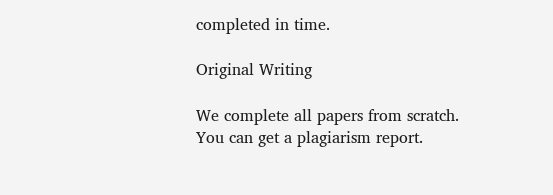completed in time.

Original Writing

We complete all papers from scratch. You can get a plagiarism report.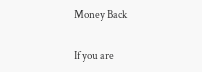Money Back

If you are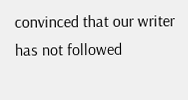convinced that our writer has not followed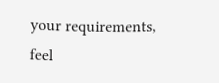your requirements, feel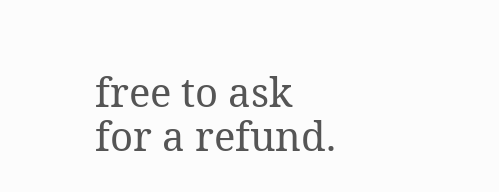free to ask for a refund.